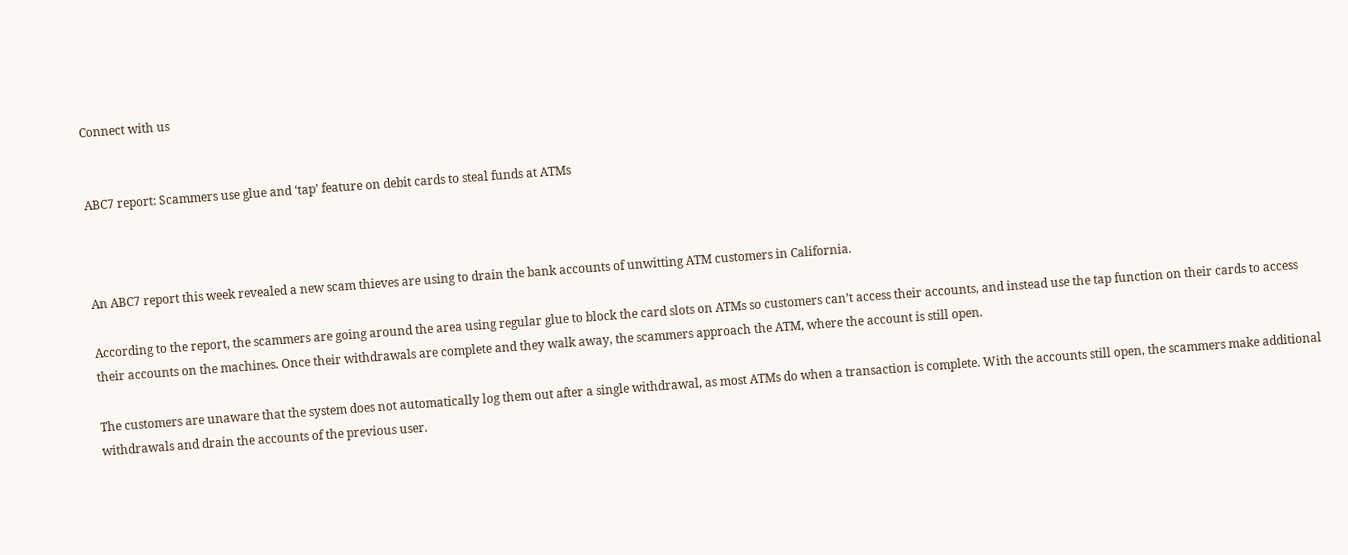Connect with us


ABC7 report: Scammers use glue and ‘tap’ feature on debit cards to steal funds at ATMs



An ABC7 report this week revealed a new scam thieves are using to drain the bank accounts of unwitting ATM customers in California.

According to the report, the scammers are going around the area using regular glue to block the card slots on ATMs so customers can’t access their accounts, and instead use the tap function on their cards to access their accounts on the machines. Once their withdrawals are complete and they walk away, the scammers approach the ATM, where the account is still open.

The customers are unaware that the system does not automatically log them out after a single withdrawal, as most ATMs do when a transaction is complete. With the accounts still open, the scammers make additional withdrawals and drain the accounts of the previous user.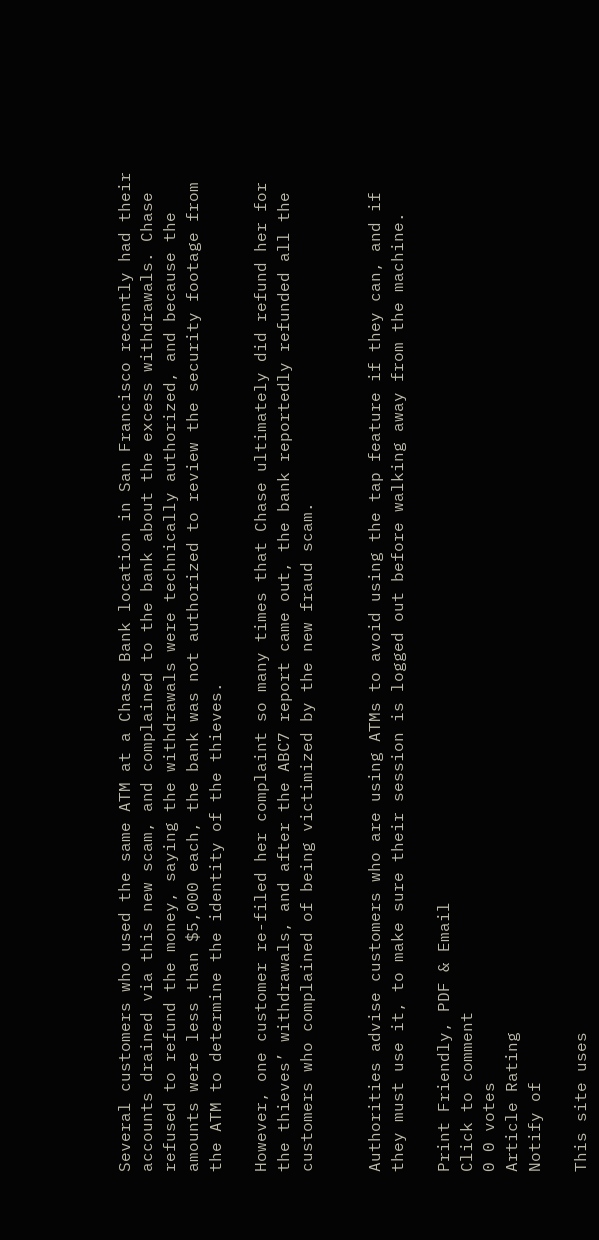Several customers who used the same ATM at a Chase Bank location in San Francisco recently had their accounts drained via this new scam, and complained to the bank about the excess withdrawals. Chase refused to refund the money, saying the withdrawals were technically authorized, and because the amounts were less than $5,000 each, the bank was not authorized to review the security footage from the ATM to determine the identity of the thieves.

However, one customer re-filed her complaint so many times that Chase ultimately did refund her for the thieves’ withdrawals, and after the ABC7 report came out, the bank reportedly refunded all the customers who complained of being victimized by the new fraud scam.


Authorities advise customers who are using ATMs to avoid using the tap feature if they can, and if they must use it, to make sure their session is logged out before walking away from the machine.

Print Friendly, PDF & Email
Click to comment
0 0 votes
Article Rating
Notify of

This site uses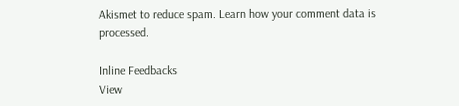Akismet to reduce spam. Learn how your comment data is processed.

Inline Feedbacks
View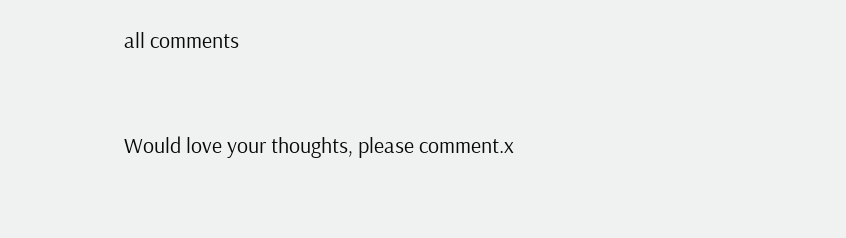all comments


Would love your thoughts, please comment.x